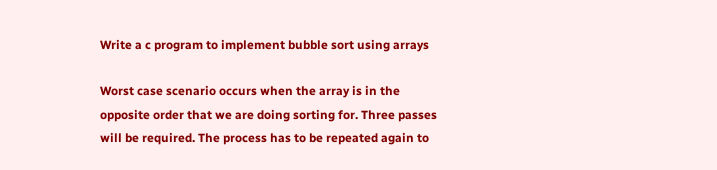Write a c program to implement bubble sort using arrays

Worst case scenario occurs when the array is in the opposite order that we are doing sorting for. Three passes will be required. The process has to be repeated again to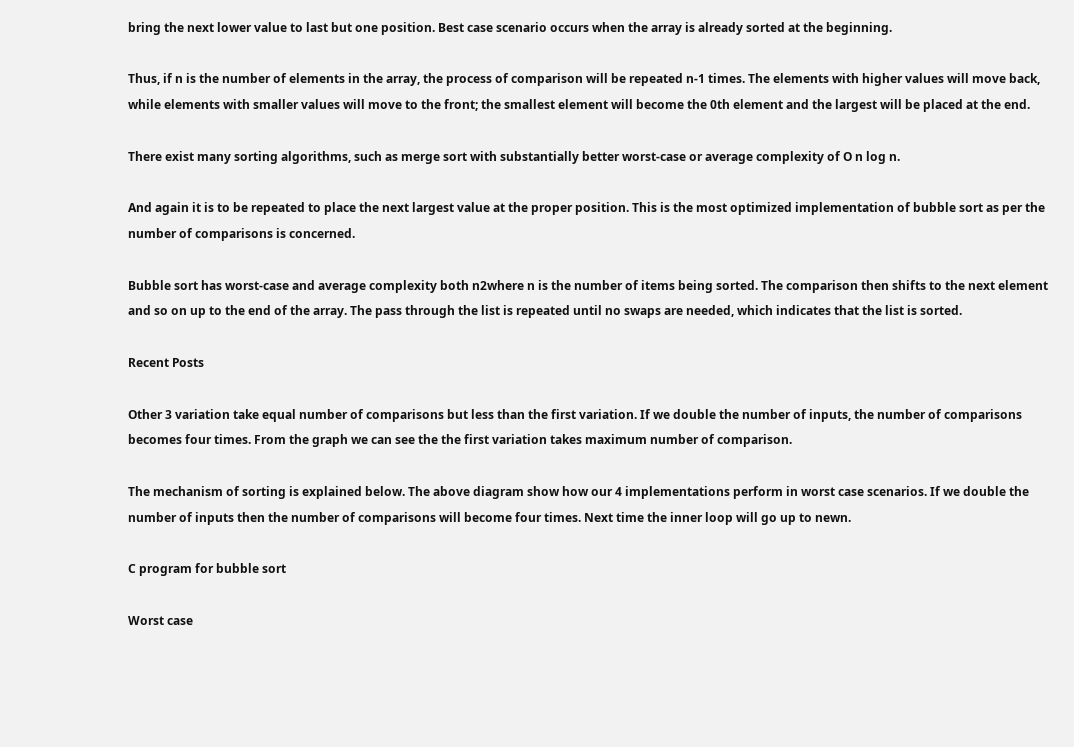bring the next lower value to last but one position. Best case scenario occurs when the array is already sorted at the beginning.

Thus, if n is the number of elements in the array, the process of comparison will be repeated n-1 times. The elements with higher values will move back, while elements with smaller values will move to the front; the smallest element will become the 0th element and the largest will be placed at the end.

There exist many sorting algorithms, such as merge sort with substantially better worst-case or average complexity of O n log n.

And again it is to be repeated to place the next largest value at the proper position. This is the most optimized implementation of bubble sort as per the number of comparisons is concerned.

Bubble sort has worst-case and average complexity both n2where n is the number of items being sorted. The comparison then shifts to the next element and so on up to the end of the array. The pass through the list is repeated until no swaps are needed, which indicates that the list is sorted.

Recent Posts

Other 3 variation take equal number of comparisons but less than the first variation. If we double the number of inputs, the number of comparisons becomes four times. From the graph we can see the the first variation takes maximum number of comparison.

The mechanism of sorting is explained below. The above diagram show how our 4 implementations perform in worst case scenarios. If we double the number of inputs then the number of comparisons will become four times. Next time the inner loop will go up to newn.

C program for bubble sort

Worst case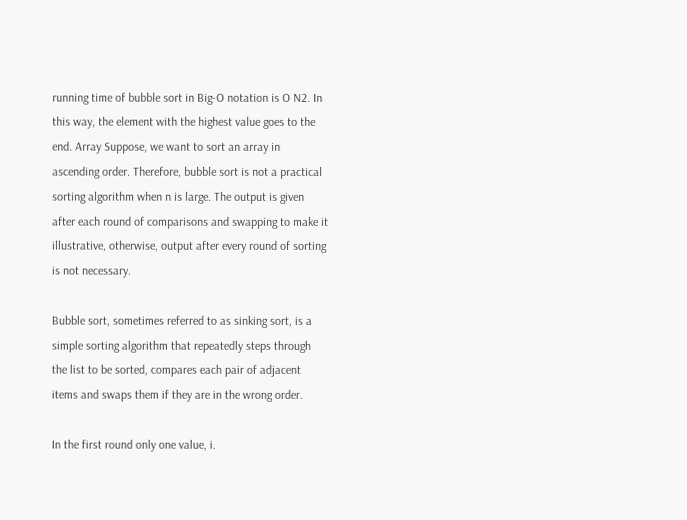running time of bubble sort in Big-O notation is O N2. In this way, the element with the highest value goes to the end. Array Suppose, we want to sort an array in ascending order. Therefore, bubble sort is not a practical sorting algorithm when n is large. The output is given after each round of comparisons and swapping to make it illustrative, otherwise, output after every round of sorting is not necessary.

Bubble sort, sometimes referred to as sinking sort, is a simple sorting algorithm that repeatedly steps through the list to be sorted, compares each pair of adjacent items and swaps them if they are in the wrong order.

In the first round only one value, i.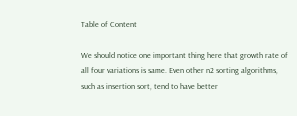Table of Content

We should notice one important thing here that growth rate of all four variations is same. Even other n2 sorting algorithms, such as insertion sort, tend to have better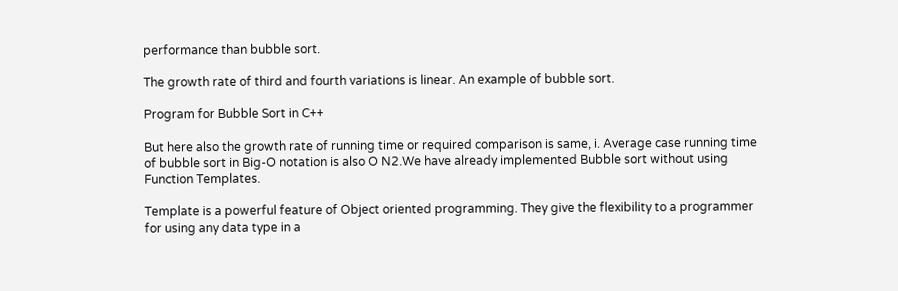performance than bubble sort.

The growth rate of third and fourth variations is linear. An example of bubble sort.

Program for Bubble Sort in C++

But here also the growth rate of running time or required comparison is same, i. Average case running time of bubble sort in Big-O notation is also O N2.We have already implemented Bubble sort without using Function Templates.

Template is a powerful feature of Object oriented programming. They give the flexibility to a programmer for using any data type in a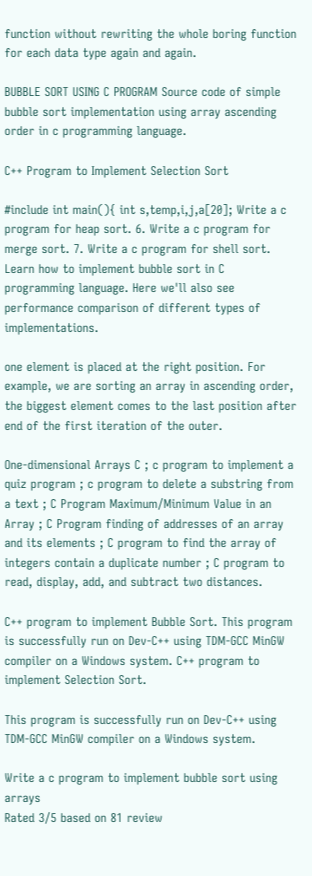function without rewriting the whole boring function for each data type again and again.

BUBBLE SORT USING C PROGRAM Source code of simple bubble sort implementation using array ascending order in c programming language.

C++ Program to Implement Selection Sort

#include int main(){ int s,temp,i,j,a[20]; Write a c program for heap sort. 6. Write a c program for merge sort. 7. Write a c program for shell sort. Learn how to implement bubble sort in C programming language. Here we'll also see performance comparison of different types of implementations.

one element is placed at the right position. For example, we are sorting an array in ascending order, the biggest element comes to the last position after end of the first iteration of the outer.

One-dimensional Arrays C ; c program to implement a quiz program ; c program to delete a substring from a text ; C Program Maximum/Minimum Value in an Array ; C Program finding of addresses of an array and its elements ; C program to find the array of integers contain a duplicate number ; C program to read, display, add, and subtract two distances.

C++ program to implement Bubble Sort. This program is successfully run on Dev-C++ using TDM-GCC MinGW compiler on a Windows system. C++ program to implement Selection Sort.

This program is successfully run on Dev-C++ using TDM-GCC MinGW compiler on a Windows system.

Write a c program to implement bubble sort using arrays
Rated 3/5 based on 81 review